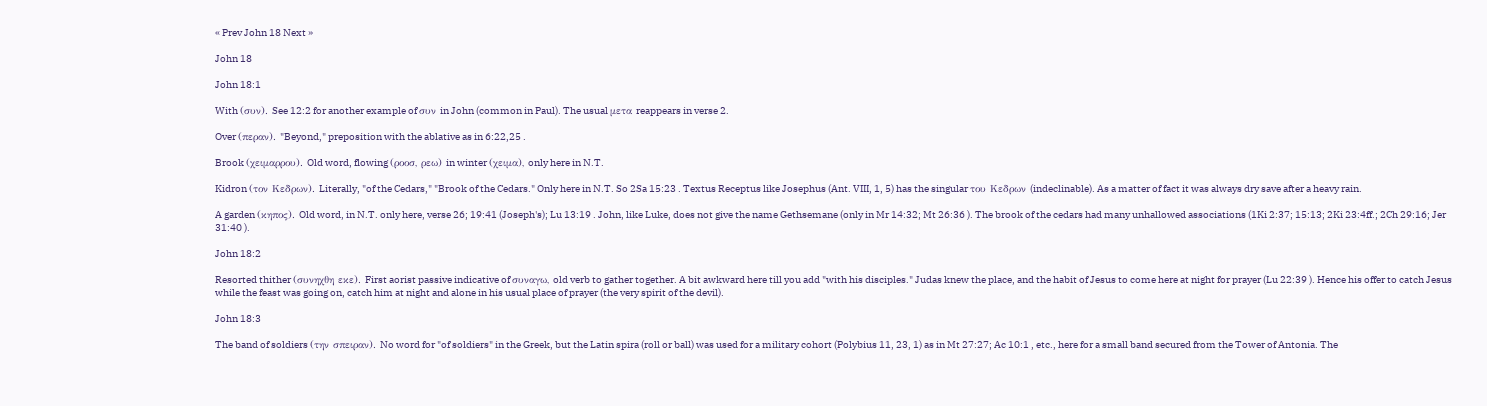« Prev John 18 Next »

John 18

John 18:1

With (συν). See 12:2 for another example of συν in John (common in Paul). The usual μετα reappears in verse 2.

Over (περαν). "Beyond," preposition with the ablative as in 6:22,25 .

Brook (χειμαρρου). Old word, flowing (ροοσ, ρεω) in winter (χειμα), only here in N.T.

Kidron (τον Κεδρων). Literally, "of the Cedars," "Brook of the Cedars." Only here in N.T. So 2Sa 15:23 . Textus Receptus like Josephus (Ant. VIII, 1, 5) has the singular του Κεδρων (indeclinable). As a matter of fact it was always dry save after a heavy rain.

A garden (κηπος). Old word, in N.T. only here, verse 26; 19:41 (Joseph's); Lu 13:19 . John, like Luke, does not give the name Gethsemane (only in Mr 14:32; Mt 26:36 ). The brook of the cedars had many unhallowed associations (1Ki 2:37; 15:13; 2Ki 23:4ff.; 2Ch 29:16; Jer 31:40 ).

John 18:2

Resorted thither (συνηχθη εκε). First aorist passive indicative of συναγω, old verb to gather together. A bit awkward here till you add "with his disciples." Judas knew the place, and the habit of Jesus to come here at night for prayer (Lu 22:39 ). Hence his offer to catch Jesus while the feast was going on, catch him at night and alone in his usual place of prayer (the very spirit of the devil).

John 18:3

The band of soldiers (την σπειραν). No word for "of soldiers" in the Greek, but the Latin spira (roll or ball) was used for a military cohort (Polybius 11, 23, 1) as in Mt 27:27; Ac 10:1 , etc., here for a small band secured from the Tower of Antonia. The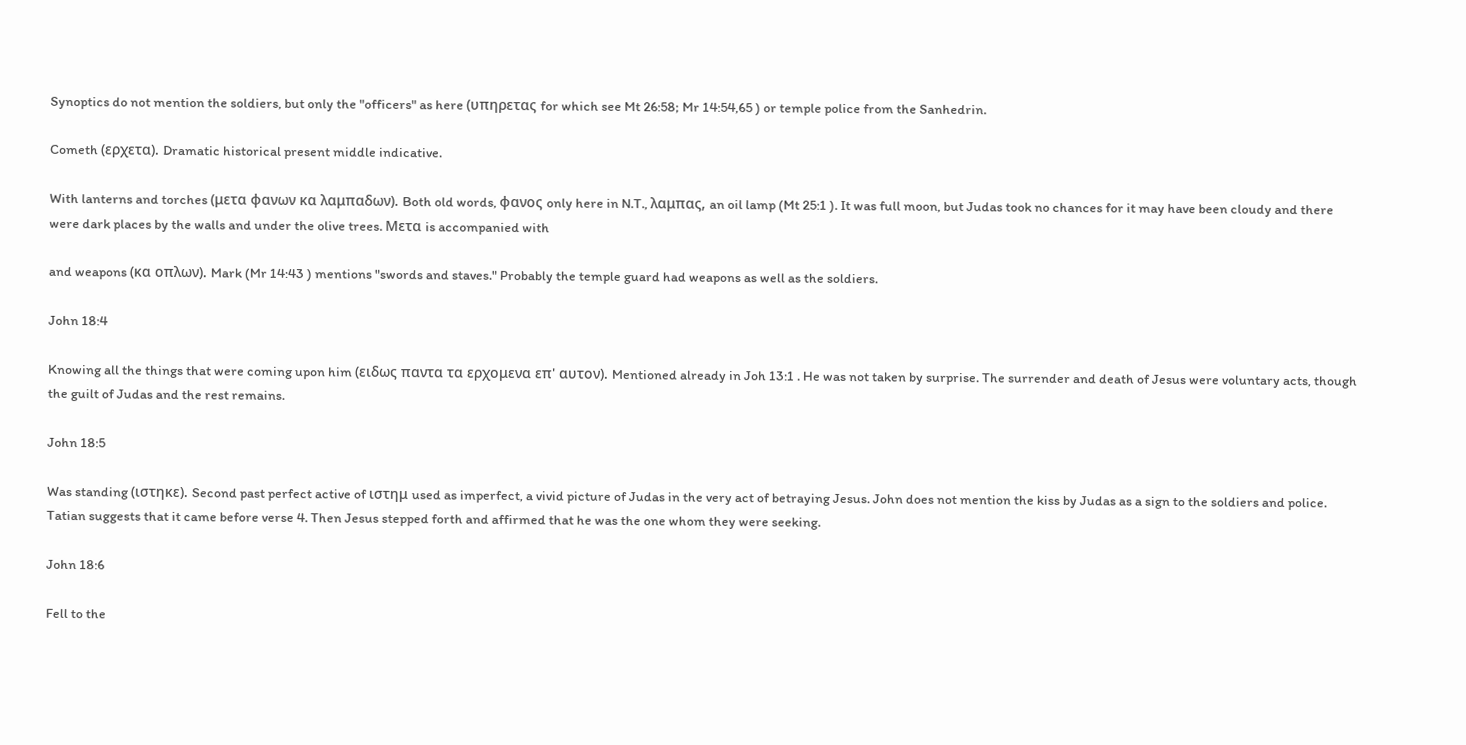Synoptics do not mention the soldiers, but only the "officers" as here (υπηρετας for which see Mt 26:58; Mr 14:54,65 ) or temple police from the Sanhedrin.

Cometh (ερχετα). Dramatic historical present middle indicative.

With lanterns and torches (μετα φανων κα λαμπαδων). Both old words, φανος only here in N.T., λαμπας, an oil lamp (Mt 25:1 ). It was full moon, but Judas took no chances for it may have been cloudy and there were dark places by the walls and under the olive trees. Μετα is accompanied with

and weapons (κα οπλων). Mark (Mr 14:43 ) mentions "swords and staves." Probably the temple guard had weapons as well as the soldiers.

John 18:4

Knowing all the things that were coming upon him (ειδως παντα τα ερχομενα επ' αυτον). Mentioned already in Joh 13:1 . He was not taken by surprise. The surrender and death of Jesus were voluntary acts, though the guilt of Judas and the rest remains.

John 18:5

Was standing (ιστηκε). Second past perfect active of ιστημ used as imperfect, a vivid picture of Judas in the very act of betraying Jesus. John does not mention the kiss by Judas as a sign to the soldiers and police. Tatian suggests that it came before verse 4. Then Jesus stepped forth and affirmed that he was the one whom they were seeking.

John 18:6

Fell to the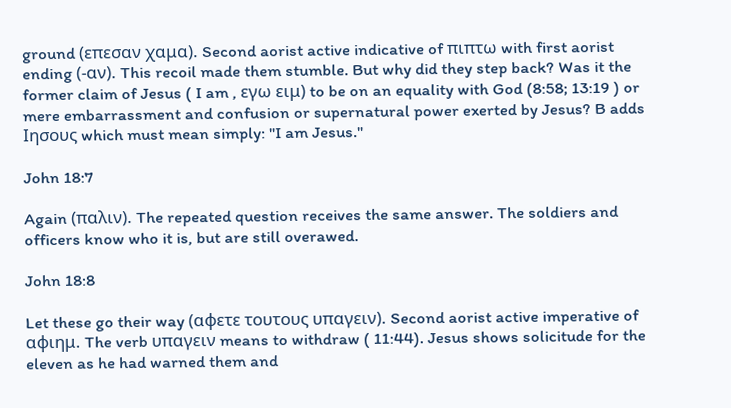ground (επεσαν χαμα). Second aorist active indicative of πιπτω with first aorist ending (-αν). This recoil made them stumble. But why did they step back? Was it the former claim of Jesus ( I am , εγω ειμ) to be on an equality with God (8:58; 13:19 ) or mere embarrassment and confusion or supernatural power exerted by Jesus? B adds Ιησους which must mean simply: "I am Jesus."

John 18:7

Again (παλιν). The repeated question receives the same answer. The soldiers and officers know who it is, but are still overawed.

John 18:8

Let these go their way (αφετε τουτους υπαγειν). Second aorist active imperative of αφιημ. The verb υπαγειν means to withdraw ( 11:44). Jesus shows solicitude for the eleven as he had warned them and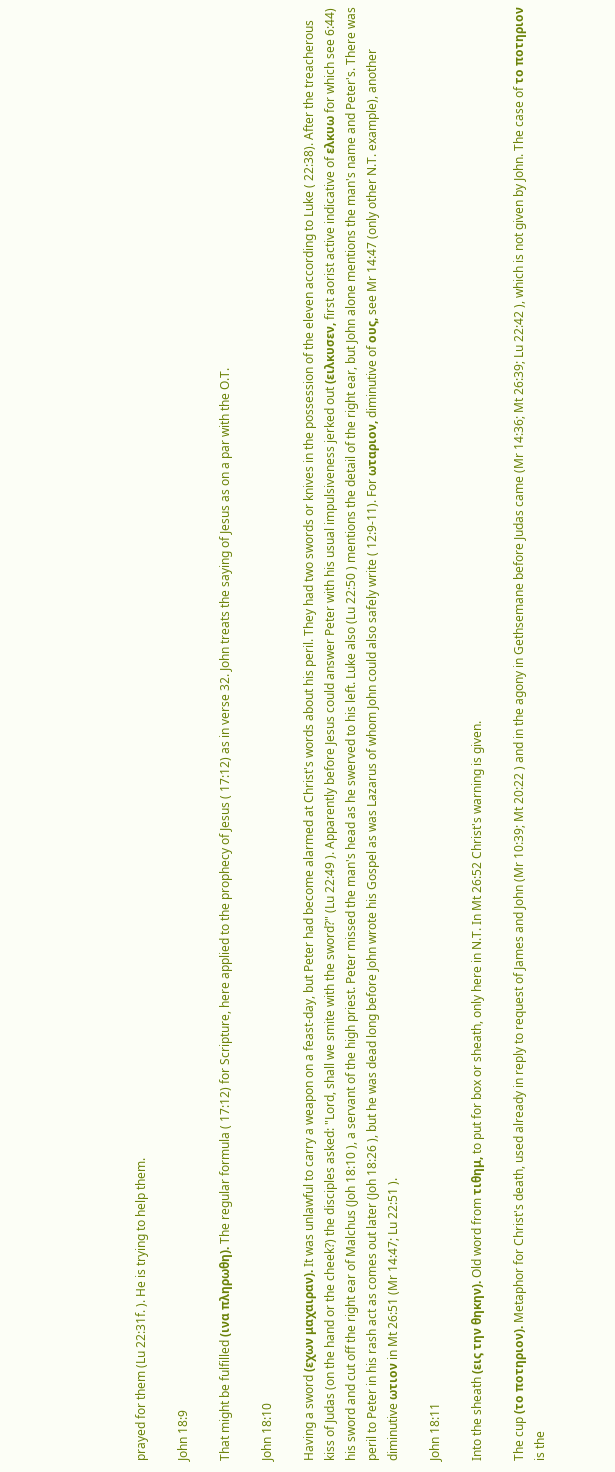prayed for them (Lu 22:31f. ). He is trying to help them.

John 18:9

That might be fulfilled (ινα πληρωθη). The regular formula ( 17:12) for Scripture, here applied to the prophecy of Jesus ( 17:12) as in verse 32. John treats the saying of Jesus as on a par with the O.T.

John 18:10

Having a sword (εχων μαχαιραν). It was unlawful to carry a weapon on a feast-day, but Peter had become alarmed at Christ's words about his peril. They had two swords or knives in the possession of the eleven according to Luke ( 22:38). After the treacherous kiss of Judas (on the hand or the cheek?) the disciples asked: "Lord, shall we smite with the sword?" (Lu 22:49 ). Apparently before Jesus could answer Peter with his usual impulsiveness jerked out (ειλκυσεν, first aorist active indicative of ελκυω for which see 6:44) his sword and cut off the right ear of Malchus (Joh 18:10 ), a servant of the high priest. Peter missed the man's head as he swerved to his left. Luke also (Lu 22:50 ) mentions the detail of the right ear, but John alone mentions the man's name and Peter's. There was peril to Peter in his rash act as comes out later (Joh 18:26 ), but he was dead long before John wrote his Gospel as was Lazarus of whom John could also safely write ( 12:9-11). For ωταριον, diminutive of ους, see Mr 14:47 (only other N.T. example), another diminutive ωτιον in Mt 26:51 (Mr 14:47; Lu 22:51 ).

John 18:11

Into the sheath (εις την θηκην). Old word from τιθημ, to put for box or sheath, only here in N.T. In Mt 26:52 Christ's warning is given.

The cup (το ποτηριον). Metaphor for Christ's death, used already in reply to request of James and John (Mr 10:39; Mt 20:22 ) and in the agony in Gethsemane before Judas came (Mr 14:36; Mt 26:39; Lu 22:42 ), which is not given by John. The case of το ποτηριον is the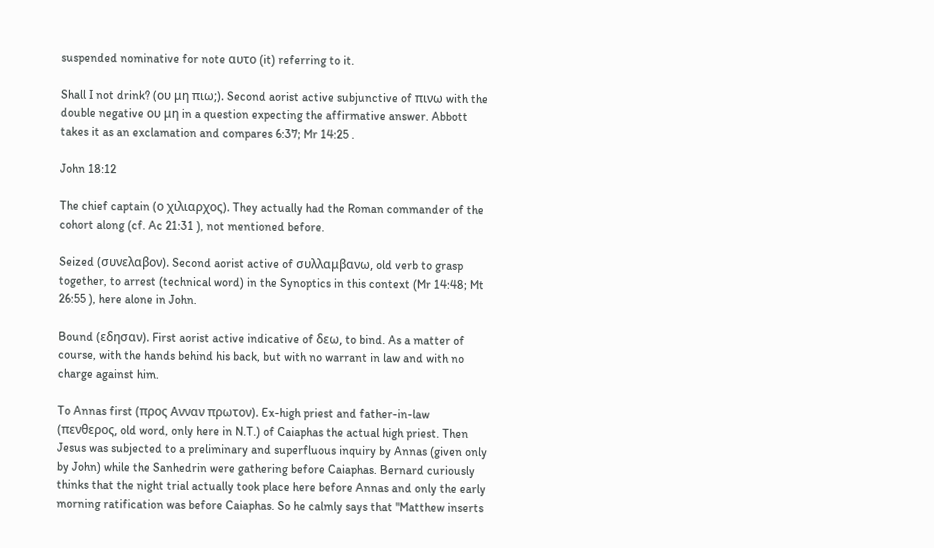suspended nominative for note αυτο (it) referring to it.

Shall I not drink? (ου μη πιω;). Second aorist active subjunctive of πινω with the double negative ου μη in a question expecting the affirmative answer. Abbott takes it as an exclamation and compares 6:37; Mr 14:25 .

John 18:12

The chief captain (ο χιλιαρχος). They actually had the Roman commander of the cohort along (cf. Ac 21:31 ), not mentioned before.

Seized (συνελαβον). Second aorist active of συλλαμβανω, old verb to grasp together, to arrest (technical word) in the Synoptics in this context (Mr 14:48; Mt 26:55 ), here alone in John.

Bound (εδησαν). First aorist active indicative of δεω, to bind. As a matter of course, with the hands behind his back, but with no warrant in law and with no charge against him.

To Annas first (προς Ανναν πρωτον). Ex-high priest and father-in-law (πενθερος, old word, only here in N.T.) of Caiaphas the actual high priest. Then Jesus was subjected to a preliminary and superfluous inquiry by Annas (given only by John) while the Sanhedrin were gathering before Caiaphas. Bernard curiously thinks that the night trial actually took place here before Annas and only the early morning ratification was before Caiaphas. So he calmly says that "Matthew inserts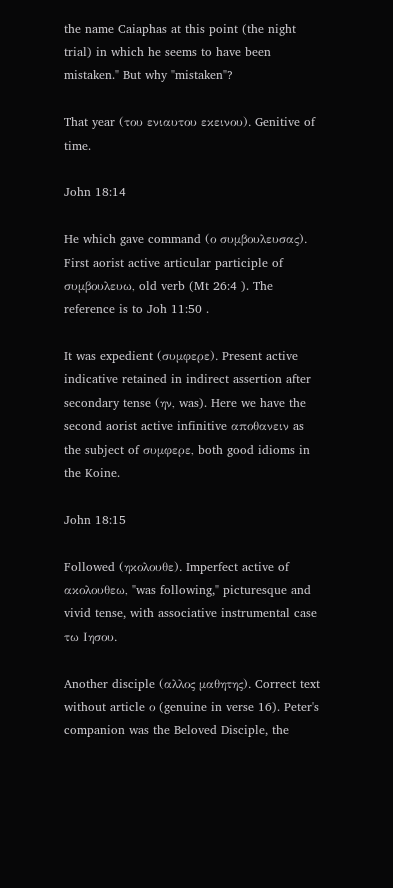the name Caiaphas at this point (the night trial) in which he seems to have been mistaken." But why "mistaken"?

That year (του ενιαυτου εκεινου). Genitive of time.

John 18:14

He which gave command (ο συμβουλευσας). First aorist active articular participle of συμβουλευω, old verb (Mt 26:4 ). The reference is to Joh 11:50 .

It was expedient (συμφερε). Present active indicative retained in indirect assertion after secondary tense (ην, was). Here we have the second aorist active infinitive αποθανειν as the subject of συμφερε, both good idioms in the Koine.

John 18:15

Followed (ηκολουθε). Imperfect active of ακολουθεω, "was following," picturesque and vivid tense, with associative instrumental case τω Ιησου.

Another disciple (αλλος μαθητης). Correct text without article ο (genuine in verse 16). Peter's companion was the Beloved Disciple, the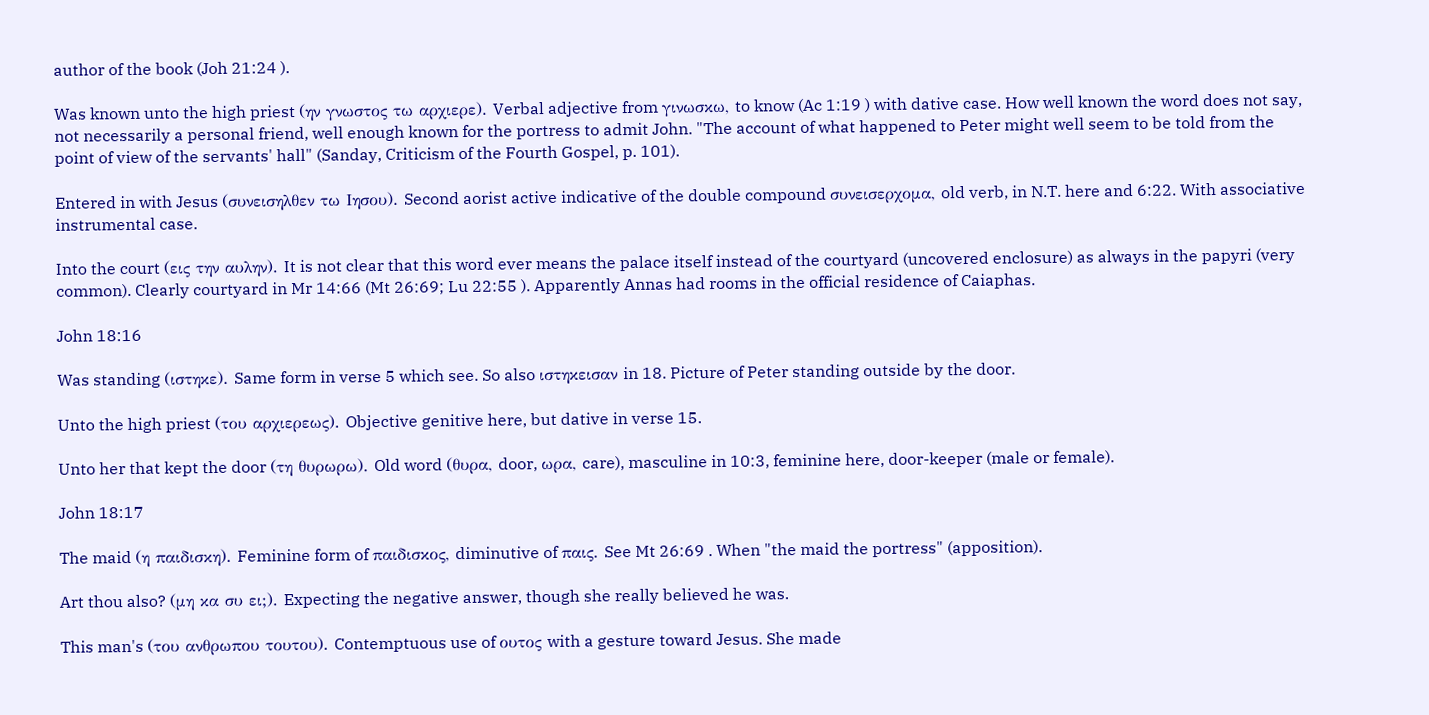author of the book (Joh 21:24 ).

Was known unto the high priest (ην γνωστος τω αρχιερε). Verbal adjective from γινωσκω, to know (Ac 1:19 ) with dative case. How well known the word does not say, not necessarily a personal friend, well enough known for the portress to admit John. "The account of what happened to Peter might well seem to be told from the point of view of the servants' hall" (Sanday, Criticism of the Fourth Gospel, p. 101).

Entered in with Jesus (συνεισηλθεν τω Ιησου). Second aorist active indicative of the double compound συνεισερχομα, old verb, in N.T. here and 6:22. With associative instrumental case.

Into the court (εις την αυλην). It is not clear that this word ever means the palace itself instead of the courtyard (uncovered enclosure) as always in the papyri (very common). Clearly courtyard in Mr 14:66 (Mt 26:69; Lu 22:55 ). Apparently Annas had rooms in the official residence of Caiaphas.

John 18:16

Was standing (ιστηκε). Same form in verse 5 which see. So also ιστηκεισαν in 18. Picture of Peter standing outside by the door.

Unto the high priest (του αρχιερεως). Objective genitive here, but dative in verse 15.

Unto her that kept the door (τη θυρωρω). Old word (θυρα, door, ωρα, care), masculine in 10:3, feminine here, door-keeper (male or female).

John 18:17

The maid (η παιδισκη). Feminine form of παιδισκος, diminutive of παις. See Mt 26:69 . When "the maid the portress" (apposition).

Art thou also? (μη κα συ ει;). Expecting the negative answer, though she really believed he was.

This man's (του ανθρωπου τουτου). Contemptuous use of ουτος with a gesture toward Jesus. She made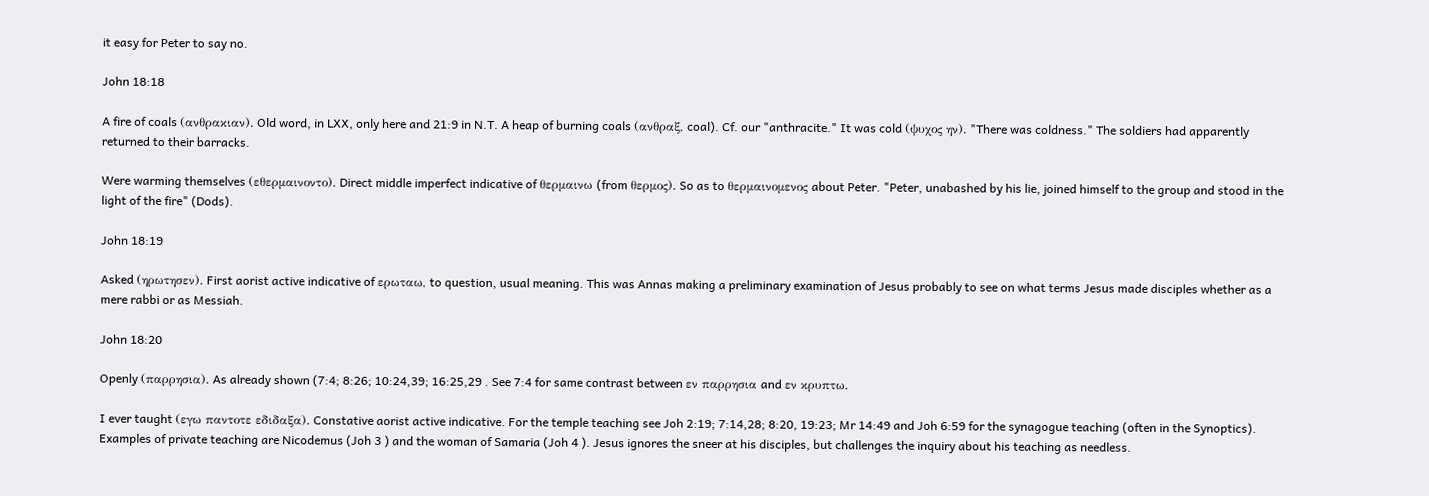it easy for Peter to say no.

John 18:18

A fire of coals (ανθρακιαν). Old word, in LXX, only here and 21:9 in N.T. A heap of burning coals (ανθραξ, coal). Cf. our "anthracite." It was cold (ψυχος ην). "There was coldness." The soldiers had apparently returned to their barracks.

Were warming themselves (εθερμαινοντο). Direct middle imperfect indicative of θερμαινω (from θερμος). So as to θερμαινομενος about Peter. "Peter, unabashed by his lie, joined himself to the group and stood in the light of the fire" (Dods).

John 18:19

Asked (ηρωτησεν). First aorist active indicative of ερωταω, to question, usual meaning. This was Annas making a preliminary examination of Jesus probably to see on what terms Jesus made disciples whether as a mere rabbi or as Messiah.

John 18:20

Openly (παρρησια). As already shown (7:4; 8:26; 10:24,39; 16:25,29 . See 7:4 for same contrast between εν παρρησια and εν κρυπτω.

I ever taught (εγω παντοτε εδιδαξα). Constative aorist active indicative. For the temple teaching see Joh 2:19; 7:14,28; 8:20, 19:23; Mr 14:49 and Joh 6:59 for the synagogue teaching (often in the Synoptics). Examples of private teaching are Nicodemus (Joh 3 ) and the woman of Samaria (Joh 4 ). Jesus ignores the sneer at his disciples, but challenges the inquiry about his teaching as needless.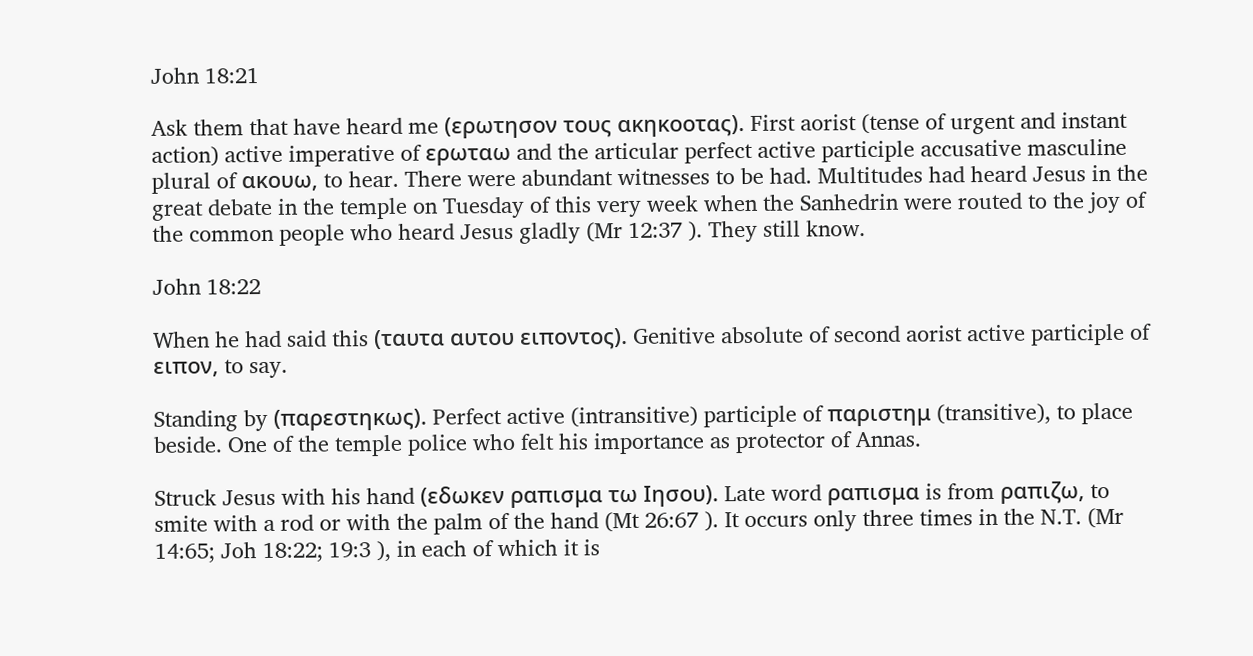John 18:21

Ask them that have heard me (ερωτησον τους ακηκοοτας). First aorist (tense of urgent and instant action) active imperative of ερωταω and the articular perfect active participle accusative masculine plural of ακουω, to hear. There were abundant witnesses to be had. Multitudes had heard Jesus in the great debate in the temple on Tuesday of this very week when the Sanhedrin were routed to the joy of the common people who heard Jesus gladly (Mr 12:37 ). They still know.

John 18:22

When he had said this (ταυτα αυτου ειποντος). Genitive absolute of second aorist active participle of ειπον, to say.

Standing by (παρεστηκως). Perfect active (intransitive) participle of παριστημ (transitive), to place beside. One of the temple police who felt his importance as protector of Annas.

Struck Jesus with his hand (εδωκεν ραπισμα τω Ιησου). Late word ραπισμα is from ραπιζω, to smite with a rod or with the palm of the hand (Mt 26:67 ). It occurs only three times in the N.T. (Mr 14:65; Joh 18:22; 19:3 ), in each of which it is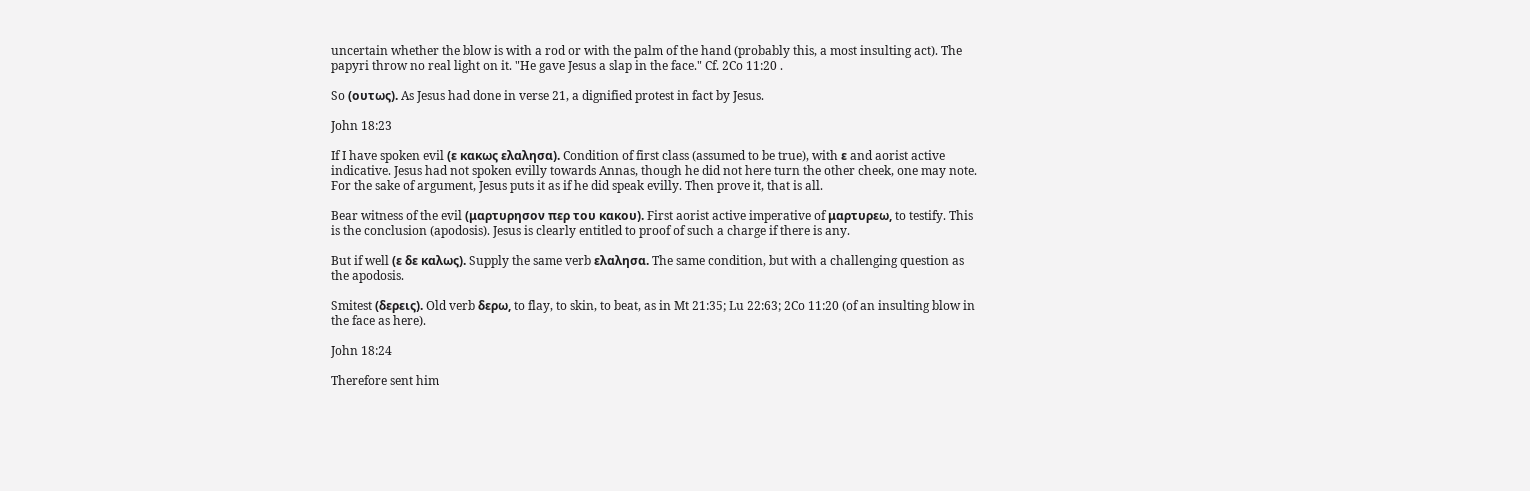uncertain whether the blow is with a rod or with the palm of the hand (probably this, a most insulting act). The papyri throw no real light on it. "He gave Jesus a slap in the face." Cf. 2Co 11:20 .

So (ουτως). As Jesus had done in verse 21, a dignified protest in fact by Jesus.

John 18:23

If I have spoken evil (ε κακως ελαλησα). Condition of first class (assumed to be true), with ε and aorist active indicative. Jesus had not spoken evilly towards Annas, though he did not here turn the other cheek, one may note. For the sake of argument, Jesus puts it as if he did speak evilly. Then prove it, that is all.

Bear witness of the evil (μαρτυρησον περ του κακου). First aorist active imperative of μαρτυρεω, to testify. This is the conclusion (apodosis). Jesus is clearly entitled to proof of such a charge if there is any.

But if well (ε δε καλως). Supply the same verb ελαλησα. The same condition, but with a challenging question as the apodosis.

Smitest (δερεις). Old verb δερω, to flay, to skin, to beat, as in Mt 21:35; Lu 22:63; 2Co 11:20 (of an insulting blow in the face as here).

John 18:24

Therefore sent him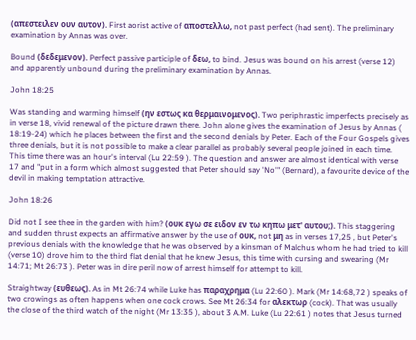(απεστειλεν ουν αυτον). First aorist active of αποστελλω, not past perfect (had sent). The preliminary examination by Annas was over.

Bound (δεδεμενον). Perfect passive participle of δεω, to bind. Jesus was bound on his arrest (verse 12) and apparently unbound during the preliminary examination by Annas.

John 18:25

Was standing and warming himself (ην εστως κα θερμαινομενος). Two periphrastic imperfects precisely as in verse 18, vivid renewal of the picture drawn there. John alone gives the examination of Jesus by Annas ( 18:19-24) which he places between the first and the second denials by Peter. Each of the Four Gospels gives three denials, but it is not possible to make a clear parallel as probably several people joined in each time. This time there was an hour's interval (Lu 22:59 ). The question and answer are almost identical with verse 17 and "put in a form which almost suggested that Peter should say 'No'" (Bernard), a favourite device of the devil in making temptation attractive.

John 18:26

Did not I see thee in the garden with him? (ουκ εγω σε ειδον εν τω κηπω μετ' αυτου;). This staggering and sudden thrust expects an affirmative answer by the use of ουκ, not μη as in verses 17,25 , but Peter's previous denials with the knowledge that he was observed by a kinsman of Malchus whom he had tried to kill (verse 10) drove him to the third flat denial that he knew Jesus, this time with cursing and swearing (Mr 14:71; Mt 26:73 ). Peter was in dire peril now of arrest himself for attempt to kill.

Straightway (ευθεως). As in Mt 26:74 while Luke has παραχρημα (Lu 22:60 ). Mark (Mr 14:68,72 ) speaks of two crowings as often happens when one cock crows. See Mt 26:34 for αλεκτωρ (cock). That was usually the close of the third watch of the night (Mr 13:35 ), about 3 A.M. Luke (Lu 22:61 ) notes that Jesus turned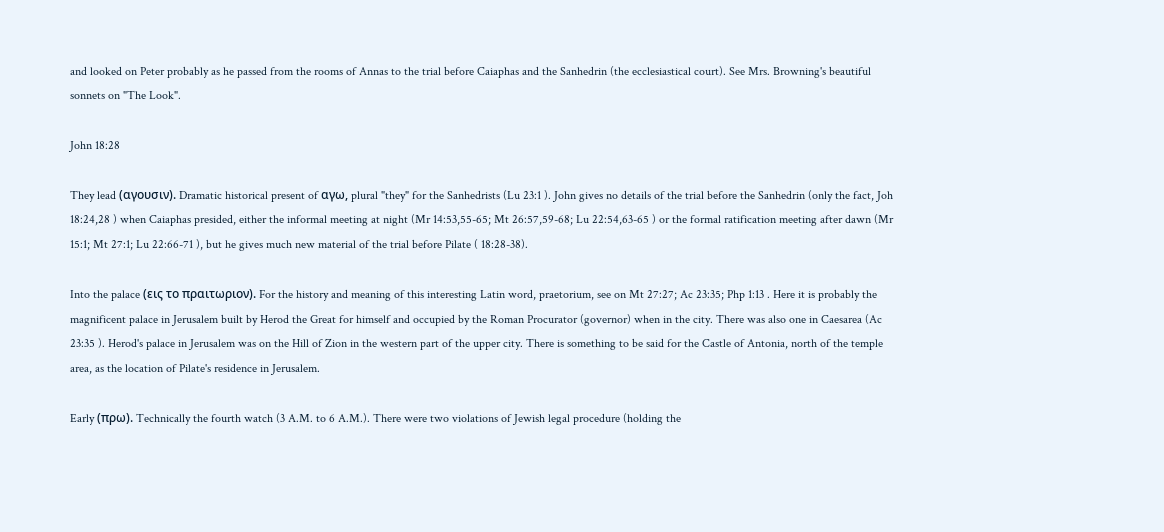and looked on Peter probably as he passed from the rooms of Annas to the trial before Caiaphas and the Sanhedrin (the ecclesiastical court). See Mrs. Browning's beautiful sonnets on "The Look".

John 18:28

They lead (αγουσιν). Dramatic historical present of αγω, plural "they" for the Sanhedrists (Lu 23:1 ). John gives no details of the trial before the Sanhedrin (only the fact, Joh 18:24,28 ) when Caiaphas presided, either the informal meeting at night (Mr 14:53,55-65; Mt 26:57,59-68; Lu 22:54,63-65 ) or the formal ratification meeting after dawn (Mr 15:1; Mt 27:1; Lu 22:66-71 ), but he gives much new material of the trial before Pilate ( 18:28-38).

Into the palace (εις το πραιτωριον). For the history and meaning of this interesting Latin word, praetorium, see on Mt 27:27; Ac 23:35; Php 1:13 . Here it is probably the magnificent palace in Jerusalem built by Herod the Great for himself and occupied by the Roman Procurator (governor) when in the city. There was also one in Caesarea (Ac 23:35 ). Herod's palace in Jerusalem was on the Hill of Zion in the western part of the upper city. There is something to be said for the Castle of Antonia, north of the temple area, as the location of Pilate's residence in Jerusalem.

Early (πρω). Technically the fourth watch (3 A.M. to 6 A.M.). There were two violations of Jewish legal procedure (holding the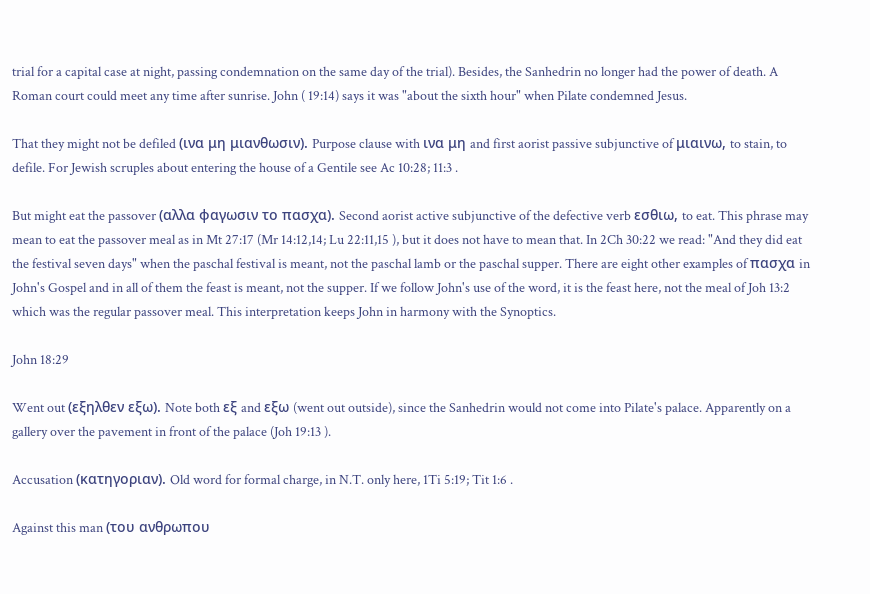trial for a capital case at night, passing condemnation on the same day of the trial). Besides, the Sanhedrin no longer had the power of death. A Roman court could meet any time after sunrise. John ( 19:14) says it was "about the sixth hour" when Pilate condemned Jesus.

That they might not be defiled (ινα μη μιανθωσιν). Purpose clause with ινα μη and first aorist passive subjunctive of μιαινω, to stain, to defile. For Jewish scruples about entering the house of a Gentile see Ac 10:28; 11:3 .

But might eat the passover (αλλα φαγωσιν το πασχα). Second aorist active subjunctive of the defective verb εσθιω, to eat. This phrase may mean to eat the passover meal as in Mt 27:17 (Mr 14:12,14; Lu 22:11,15 ), but it does not have to mean that. In 2Ch 30:22 we read: "And they did eat the festival seven days" when the paschal festival is meant, not the paschal lamb or the paschal supper. There are eight other examples of πασχα in John's Gospel and in all of them the feast is meant, not the supper. If we follow John's use of the word, it is the feast here, not the meal of Joh 13:2 which was the regular passover meal. This interpretation keeps John in harmony with the Synoptics.

John 18:29

Went out (εξηλθεν εξω). Note both εξ and εξω (went out outside), since the Sanhedrin would not come into Pilate's palace. Apparently on a gallery over the pavement in front of the palace (Joh 19:13 ).

Accusation (κατηγοριαν). Old word for formal charge, in N.T. only here, 1Ti 5:19; Tit 1:6 .

Against this man (του ανθρωπου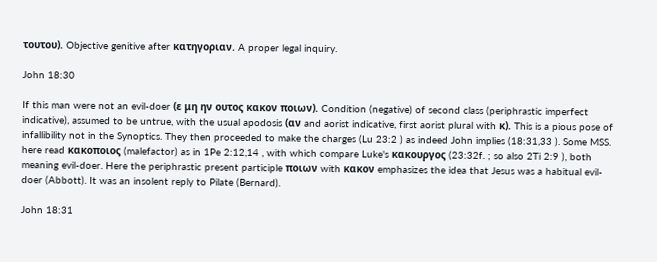τουτου). Objective genitive after κατηγοριαν. A proper legal inquiry.

John 18:30

If this man were not an evil-doer (ε μη ην ουτος κακον ποιων). Condition (negative) of second class (periphrastic imperfect indicative), assumed to be untrue, with the usual apodosis (αν and aorist indicative, first aorist plural with κ). This is a pious pose of infallibility not in the Synoptics. They then proceeded to make the charges (Lu 23:2 ) as indeed John implies (18:31,33 ). Some MSS. here read κακοποιος (malefactor) as in 1Pe 2:12,14 , with which compare Luke's κακουργος (23:32f. ; so also 2Ti 2:9 ), both meaning evil-doer. Here the periphrastic present participle ποιων with κακον emphasizes the idea that Jesus was a habitual evil-doer (Abbott). It was an insolent reply to Pilate (Bernard).

John 18:31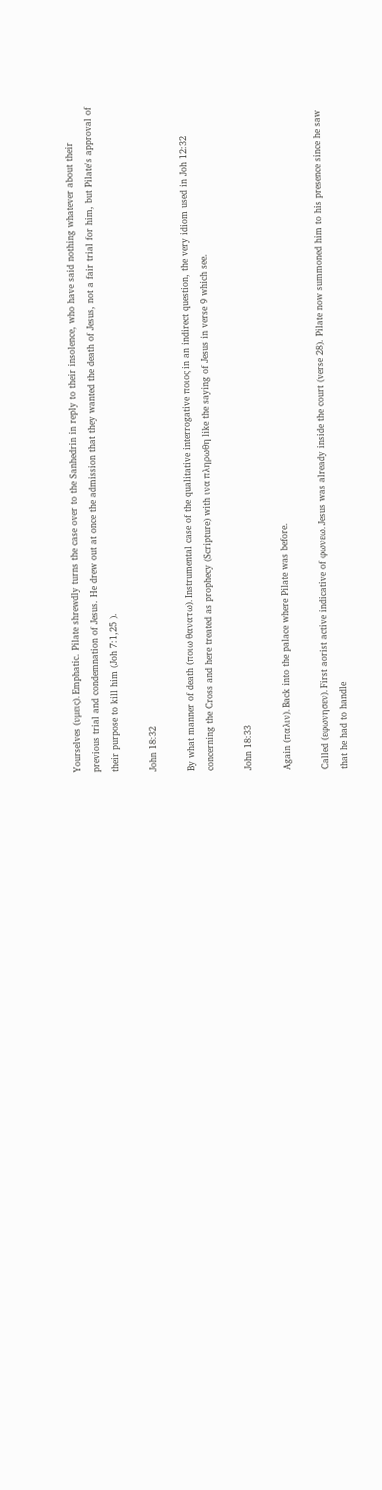Yourselves (υμεις). Emphatic. Pilate shrewdly turns the case over to the Sanhedrin in reply to their insolence, who have said nothing whatever about their previous trial and condemnation of Jesus. He drew out at once the admission that they wanted the death of Jesus, not a fair trial for him, but Pilate's approval of their purpose to kill him (Joh 7:1,25 ).

John 18:32

By what manner of death (ποιω θανατω). Instrumental case of the qualitative interrogative ποιος in an indirect question, the very idiom used in Joh 12:32 concerning the Cross and here treated as prophecy (Scripture) with ινα πληρωθη like the saying of Jesus in verse 9 which see.

John 18:33

Again (παλιν). Back into the palace where Pilate was before.

Called (εφωνησεν). First aorist active indicative of φωνεω. Jesus was already inside the court (verse 28). Pilate now summoned him to his presence since he saw that he had to handle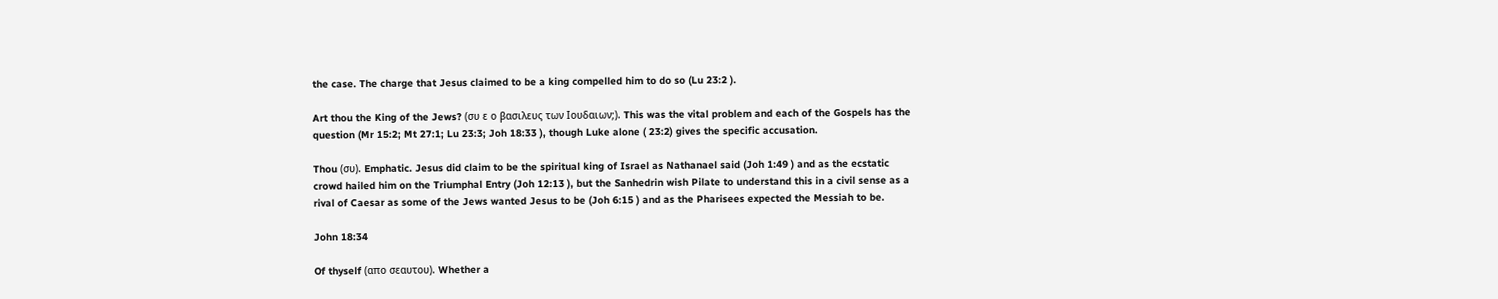the case. The charge that Jesus claimed to be a king compelled him to do so (Lu 23:2 ).

Art thou the King of the Jews? (συ ε ο βασιλευς των Ιουδαιων;). This was the vital problem and each of the Gospels has the question (Mr 15:2; Mt 27:1; Lu 23:3; Joh 18:33 ), though Luke alone ( 23:2) gives the specific accusation.

Thou (συ). Emphatic. Jesus did claim to be the spiritual king of Israel as Nathanael said (Joh 1:49 ) and as the ecstatic crowd hailed him on the Triumphal Entry (Joh 12:13 ), but the Sanhedrin wish Pilate to understand this in a civil sense as a rival of Caesar as some of the Jews wanted Jesus to be (Joh 6:15 ) and as the Pharisees expected the Messiah to be.

John 18:34

Of thyself (απο σεαυτου). Whether a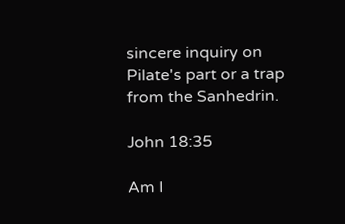sincere inquiry on Pilate's part or a trap from the Sanhedrin.

John 18:35

Am I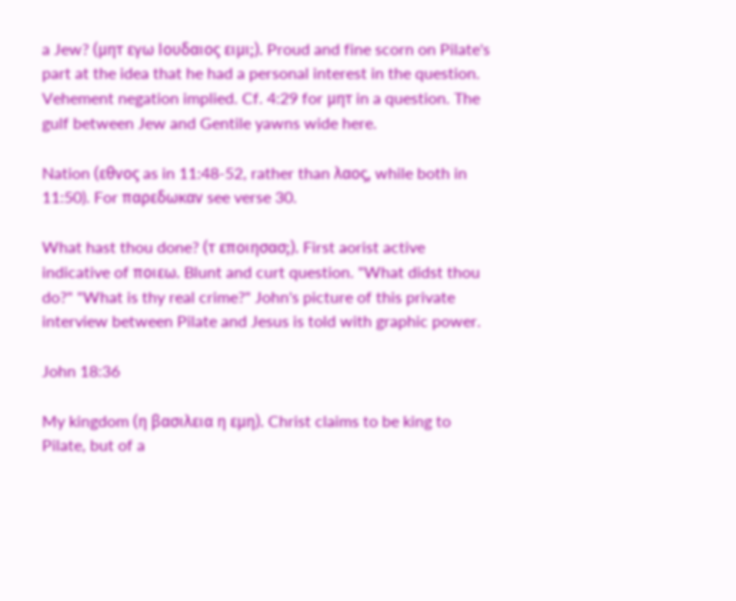a Jew? (μητ εγω Ιουδαιος ειμι;). Proud and fine scorn on Pilate's part at the idea that he had a personal interest in the question. Vehement negation implied. Cf. 4:29 for μητ in a question. The gulf between Jew and Gentile yawns wide here.

Nation (εθνος as in 11:48-52, rather than λαος, while both in 11:50). For παρεδωκαν see verse 30.

What hast thou done? (τ εποιησασ;). First aorist active indicative of ποιεω. Blunt and curt question. "What didst thou do?" "What is thy real crime?" John's picture of this private interview between Pilate and Jesus is told with graphic power.

John 18:36

My kingdom (η βασιλεια η εμη). Christ claims to be king to Pilate, but of a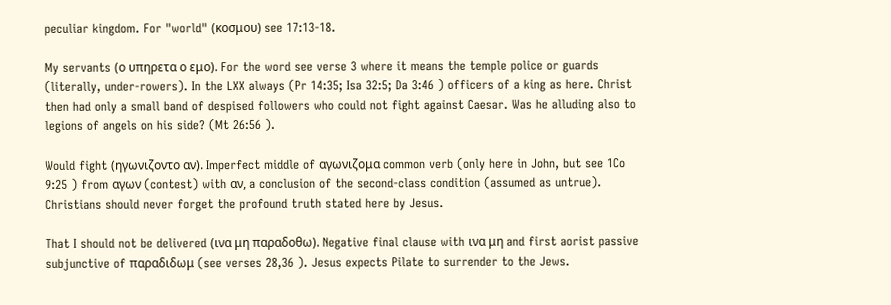peculiar kingdom. For "world" (κοσμου) see 17:13-18.

My servants (ο υπηρετα ο εμο). For the word see verse 3 where it means the temple police or guards (literally, under-rowers). In the LXX always (Pr 14:35; Isa 32:5; Da 3:46 ) officers of a king as here. Christ then had only a small band of despised followers who could not fight against Caesar. Was he alluding also to legions of angels on his side? (Mt 26:56 ).

Would fight (ηγωνιζοντο αν). Imperfect middle of αγωνιζομα common verb (only here in John, but see 1Co 9:25 ) from αγων (contest) with αν, a conclusion of the second-class condition (assumed as untrue). Christians should never forget the profound truth stated here by Jesus.

That I should not be delivered (ινα μη παραδοθω). Negative final clause with ινα μη and first aorist passive subjunctive of παραδιδωμ (see verses 28,36 ). Jesus expects Pilate to surrender to the Jews.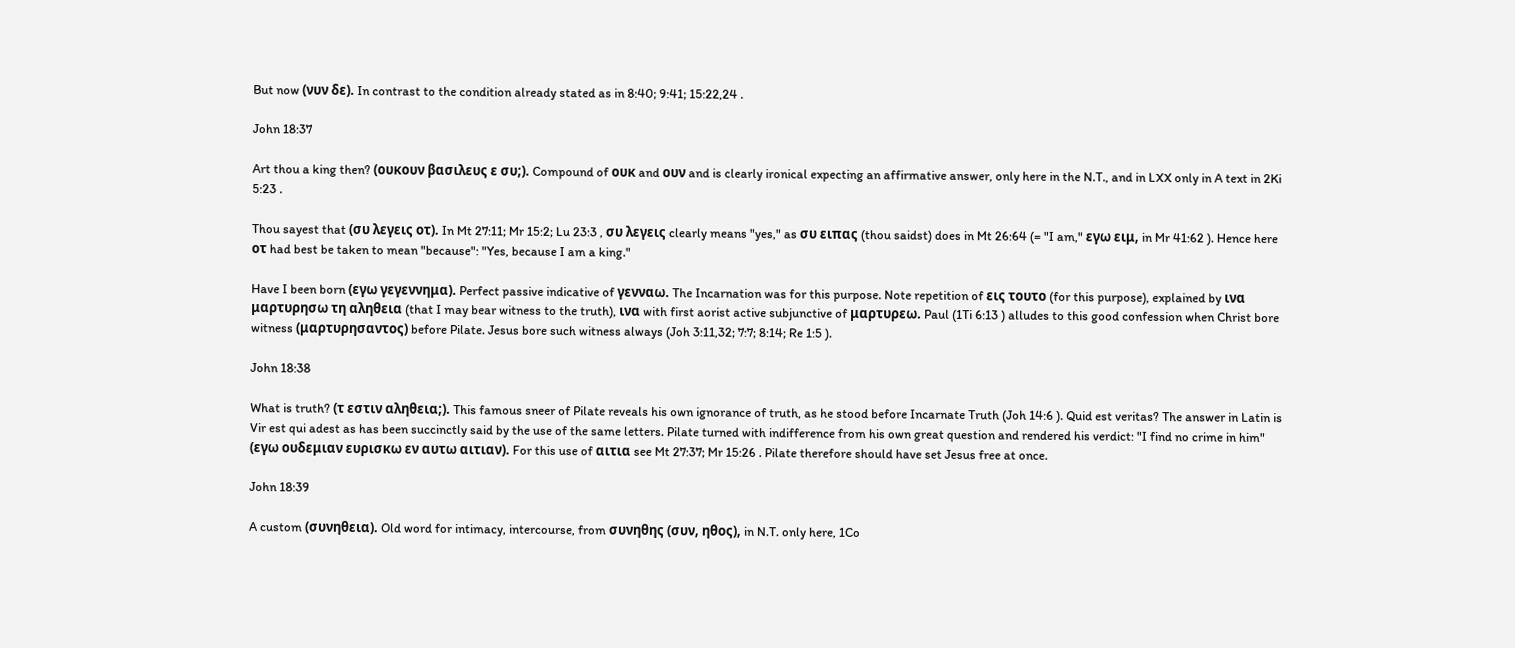But now (νυν δε). In contrast to the condition already stated as in 8:40; 9:41; 15:22,24 .

John 18:37

Art thou a king then? (ουκουν βασιλευς ε συ;). Compound of ουκ and ουν and is clearly ironical expecting an affirmative answer, only here in the N.T., and in LXX only in A text in 2Ki 5:23 .

Thou sayest that (συ λεγεις οτ). In Mt 27:11; Mr 15:2; Lu 23:3 , συ λεγεις clearly means "yes," as συ ειπας (thou saidst) does in Mt 26:64 (= "I am," εγω ειμ, in Mr 41:62 ). Hence here οτ had best be taken to mean "because": "Yes, because I am a king."

Have I been born (εγω γεγεννημα). Perfect passive indicative of γενναω. The Incarnation was for this purpose. Note repetition of εις τουτο (for this purpose), explained by ινα μαρτυρησω τη αληθεια (that I may bear witness to the truth), ινα with first aorist active subjunctive of μαρτυρεω. Paul (1Ti 6:13 ) alludes to this good confession when Christ bore witness (μαρτυρησαντος) before Pilate. Jesus bore such witness always (Joh 3:11,32; 7:7; 8:14; Re 1:5 ).

John 18:38

What is truth? (τ εστιν αληθεια;). This famous sneer of Pilate reveals his own ignorance of truth, as he stood before Incarnate Truth (Joh 14:6 ). Quid est veritas? The answer in Latin is Vir est qui adest as has been succinctly said by the use of the same letters. Pilate turned with indifference from his own great question and rendered his verdict: "I find no crime in him" (εγω ουδεμιαν ευρισκω εν αυτω αιτιαν). For this use of αιτια see Mt 27:37; Mr 15:26 . Pilate therefore should have set Jesus free at once.

John 18:39

A custom (συνηθεια). Old word for intimacy, intercourse, from συνηθης (συν, ηθος), in N.T. only here, 1Co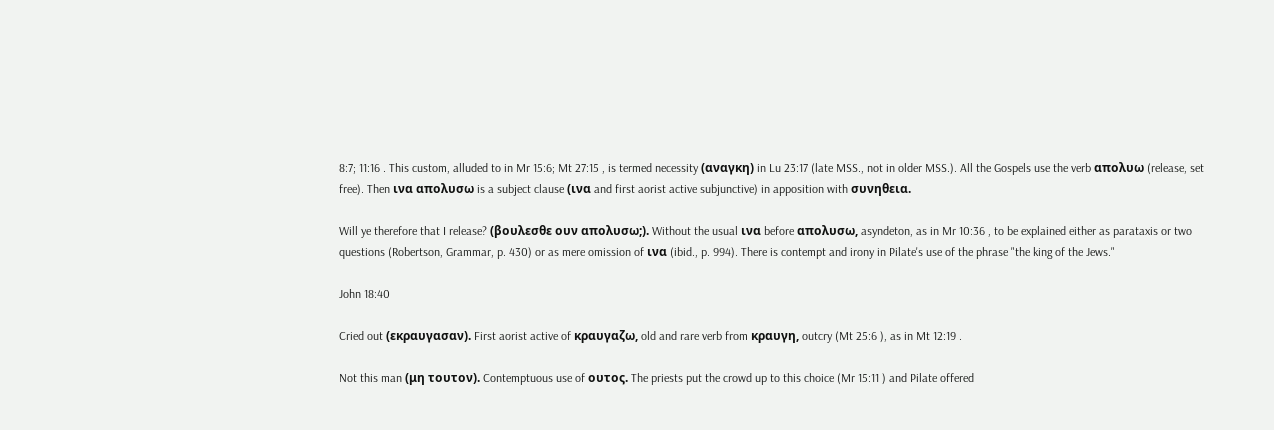8:7; 11:16 . This custom, alluded to in Mr 15:6; Mt 27:15 , is termed necessity (αναγκη) in Lu 23:17 (late MSS., not in older MSS.). All the Gospels use the verb απολυω (release, set free). Then ινα απολυσω is a subject clause (ινα and first aorist active subjunctive) in apposition with συνηθεια.

Will ye therefore that I release? (βουλεσθε ουν απολυσω;). Without the usual ινα before απολυσω, asyndeton, as in Mr 10:36 , to be explained either as parataxis or two questions (Robertson, Grammar, p. 430) or as mere omission of ινα (ibid., p. 994). There is contempt and irony in Pilate's use of the phrase "the king of the Jews."

John 18:40

Cried out (εκραυγασαν). First aorist active of κραυγαζω, old and rare verb from κραυγη, outcry (Mt 25:6 ), as in Mt 12:19 .

Not this man (μη τουτον). Contemptuous use of ουτος. The priests put the crowd up to this choice (Mr 15:11 ) and Pilate offered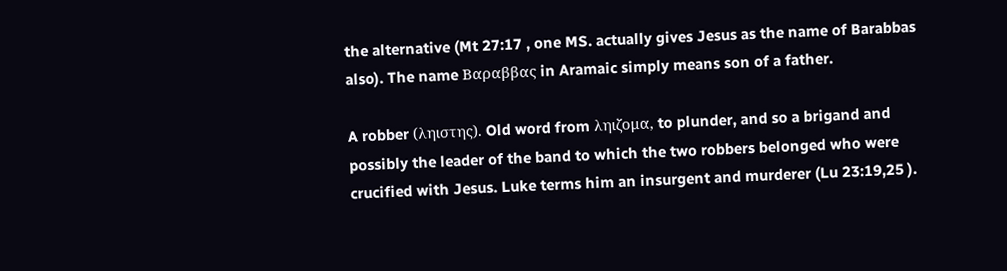the alternative (Mt 27:17 , one MS. actually gives Jesus as the name of Barabbas also). The name Βαραββας in Aramaic simply means son of a father.

A robber (ληιστης). Old word from ληιζομα, to plunder, and so a brigand and possibly the leader of the band to which the two robbers belonged who were crucified with Jesus. Luke terms him an insurgent and murderer (Lu 23:19,25 ).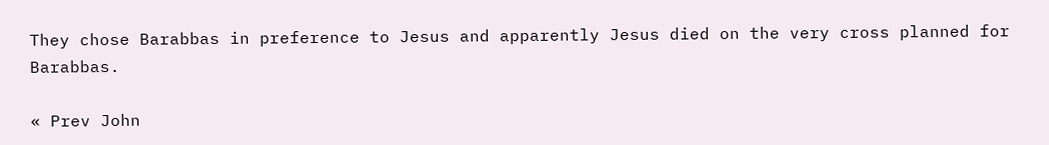They chose Barabbas in preference to Jesus and apparently Jesus died on the very cross planned for Barabbas.

« Prev John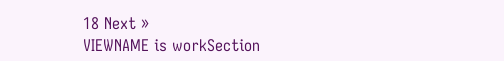18 Next »
VIEWNAME is workSection